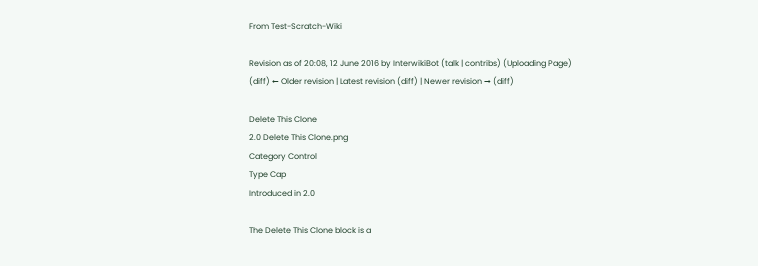From Test-Scratch-Wiki

Revision as of 20:08, 12 June 2016 by InterwikiBot (talk | contribs) (Uploading Page)
(diff) ← Older revision | Latest revision (diff) | Newer revision → (diff)

Delete This Clone
2.0 Delete This Clone.png
Category Control
Type Cap
Introduced in 2.0

The Delete This Clone block is a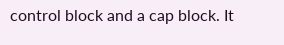control block and a cap block. It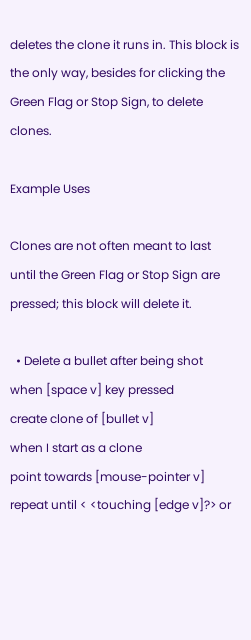deletes the clone it runs in. This block is the only way, besides for clicking the Green Flag or Stop Sign, to delete clones.

Example Uses

Clones are not often meant to last until the Green Flag or Stop Sign are pressed; this block will delete it.

  • Delete a bullet after being shot
when [space v] key pressed
create clone of [bullet v]
when I start as a clone
point towards [mouse-pointer v]
repeat until < <touching [edge v]?> or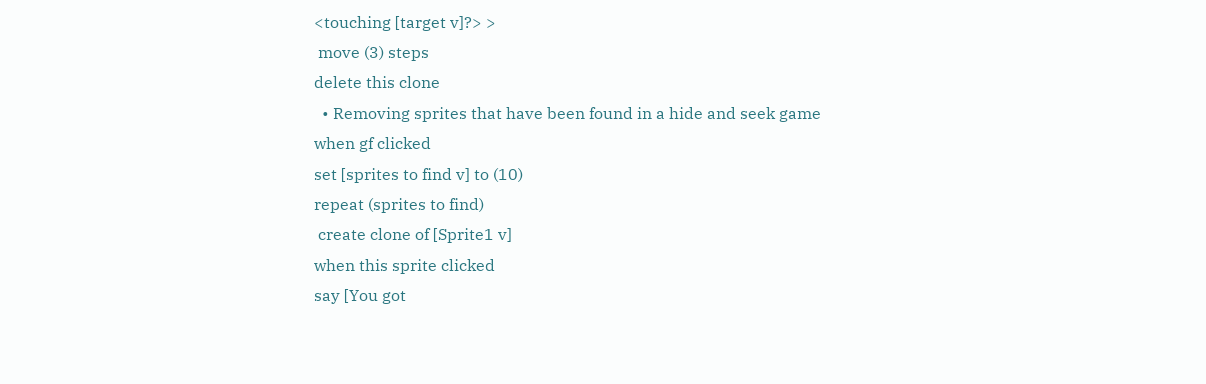<touching [target v]?> >
 move (3) steps
delete this clone
  • Removing sprites that have been found in a hide and seek game
when gf clicked
set [sprites to find v] to (10)
repeat (sprites to find)
 create clone of [Sprite1 v]
when this sprite clicked
say [You got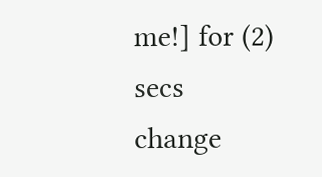me!] for (2) secs
change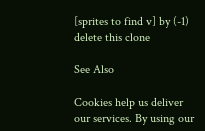[sprites to find v] by (-1)
delete this clone

See Also

Cookies help us deliver our services. By using our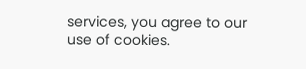services, you agree to our use of cookies.